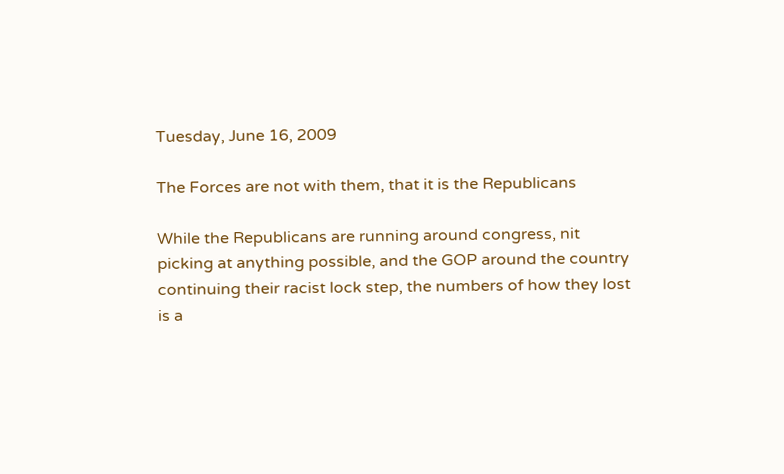Tuesday, June 16, 2009

The Forces are not with them, that it is the Republicans

While the Republicans are running around congress, nit picking at anything possible, and the GOP around the country continuing their racist lock step, the numbers of how they lost is a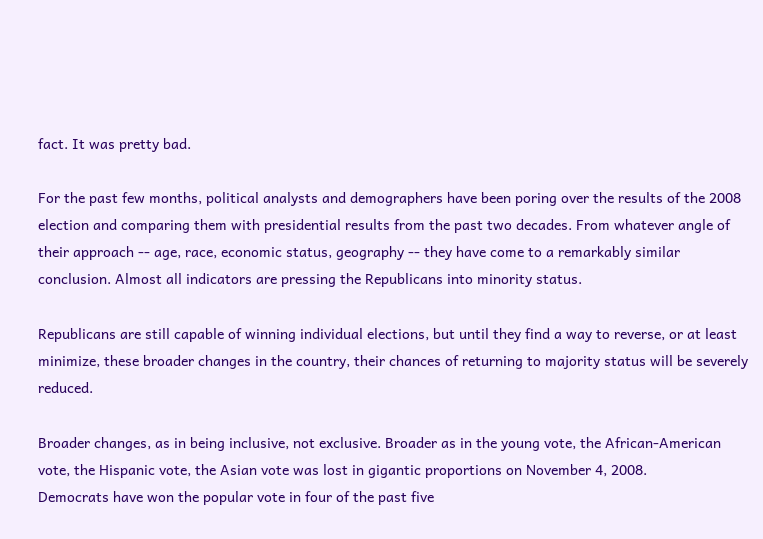fact. It was pretty bad.

For the past few months, political analysts and demographers have been poring over the results of the 2008 election and comparing them with presidential results from the past two decades. From whatever angle of their approach -- age, race, economic status, geography -- they have come to a remarkably similar conclusion. Almost all indicators are pressing the Republicans into minority status.

Republicans are still capable of winning individual elections, but until they find a way to reverse, or at least minimize, these broader changes in the country, their chances of returning to majority status will be severely reduced.

Broader changes, as in being inclusive, not exclusive. Broader as in the young vote, the African-American vote, the Hispanic vote, the Asian vote was lost in gigantic proportions on November 4, 2008.
Democrats have won the popular vote in four of the past five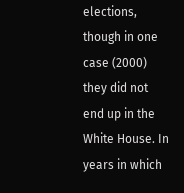elections, though in one case (2000) they did not end up in the White House. In years in which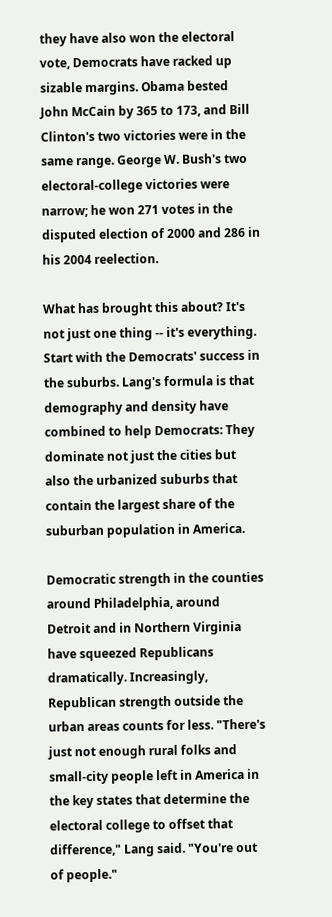they have also won the electoral vote, Democrats have racked up sizable margins. Obama bested John McCain by 365 to 173, and Bill Clinton's two victories were in the same range. George W. Bush's two electoral-college victories were narrow; he won 271 votes in the disputed election of 2000 and 286 in his 2004 reelection.

What has brought this about? It's not just one thing -- it's everything. Start with the Democrats' success in the suburbs. Lang's formula is that demography and density have combined to help Democrats: They dominate not just the cities but also the urbanized suburbs that contain the largest share of the suburban population in America.

Democratic strength in the counties around Philadelphia, around Detroit and in Northern Virginia have squeezed Republicans dramatically. Increasingly, Republican strength outside the urban areas counts for less. "There's just not enough rural folks and small-city people left in America in the key states that determine the electoral college to offset that difference," Lang said. "You're out of people."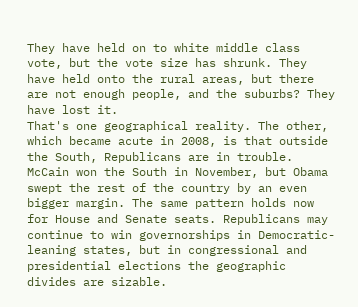They have held on to white middle class vote, but the vote size has shrunk. They have held onto the rural areas, but there are not enough people, and the suburbs? They have lost it.
That's one geographical reality. The other, which became acute in 2008, is that outside the South, Republicans are in trouble. McCain won the South in November, but Obama swept the rest of the country by an even bigger margin. The same pattern holds now for House and Senate seats. Republicans may continue to win governorships in Democratic-leaning states, but in congressional and presidential elections the geographic divides are sizable.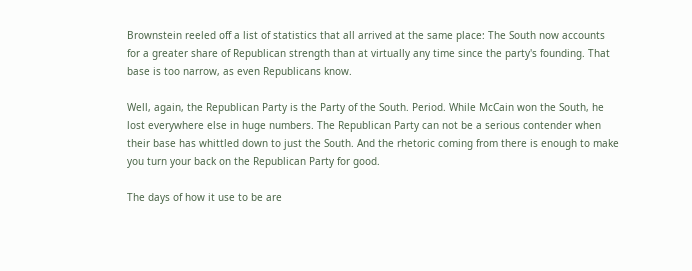Brownstein reeled off a list of statistics that all arrived at the same place: The South now accounts for a greater share of Republican strength than at virtually any time since the party's founding. That base is too narrow, as even Republicans know.

Well, again, the Republican Party is the Party of the South. Period. While McCain won the South, he lost everywhere else in huge numbers. The Republican Party can not be a serious contender when their base has whittled down to just the South. And the rhetoric coming from there is enough to make you turn your back on the Republican Party for good.

The days of how it use to be are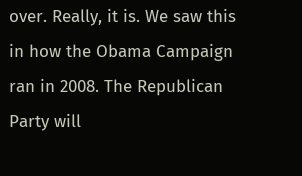over. Really, it is. We saw this in how the Obama Campaign ran in 2008. The Republican Party will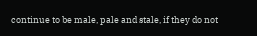continue to be male, pale and stale, if they do not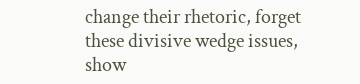change their rhetoric, forget these divisive wedge issues, show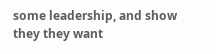some leadership, and show they they want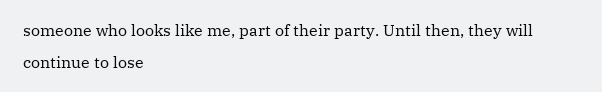someone who looks like me, part of their party. Until then, they will continue to lose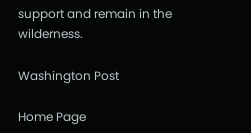support and remain in the wilderness.

Washington Post

Home Page